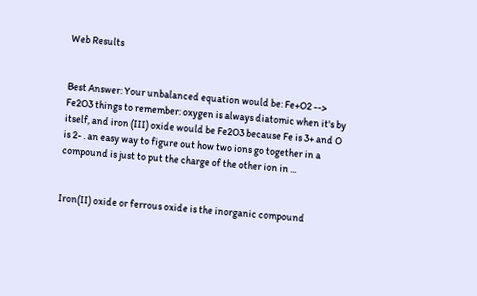Web Results


Best Answer: Your unbalanced equation would be: Fe+O2 --> Fe2O3 things to remember: oxygen is always diatomic when it's by itself, and iron (III) oxide would be Fe2O3 because Fe is 3+ and O is 2- . an easy way to figure out how two ions go together in a compound is just to put the charge of the other ion in ...


Iron(II) oxide or ferrous oxide is the inorganic compound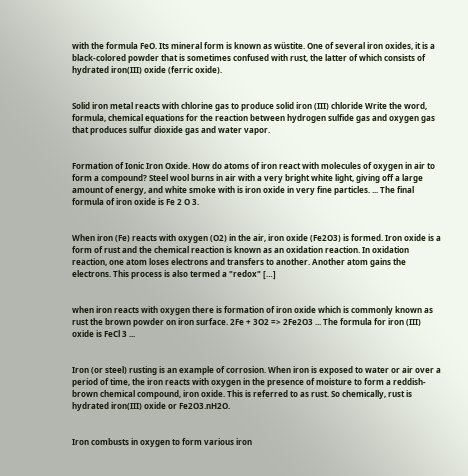with the formula FeO. Its mineral form is known as wüstite. One of several iron oxides, it is a black-colored powder that is sometimes confused with rust, the latter of which consists of hydrated iron(III) oxide (ferric oxide).


Solid iron metal reacts with chlorine gas to produce solid iron (III) chloride Write the word, formula, chemical equations for the reaction between hydrogen sulfide gas and oxygen gas that produces sulfur dioxide gas and water vapor.


Formation of Ionic Iron Oxide. How do atoms of iron react with molecules of oxygen in air to form a compound? Steel wool burns in air with a very bright white light, giving off a large amount of energy, and white smoke with is iron oxide in very fine particles. ... The final formula of iron oxide is Fe 2 O 3.


When iron (Fe) reacts with oxygen (O2) in the air, iron oxide (Fe2O3) is formed. Iron oxide is a form of rust and the chemical reaction is known as an oxidation reaction. In oxidation reaction, one atom loses electrons and transfers to another. Another atom gains the electrons. This process is also termed a "redox" […]


when iron reacts with oxygen there is formation of iron oxide which is commonly known as rust the brown powder on iron surface. 2Fe + 3O2 => 2Fe2O3 ... The formula for iron (III) oxide is FeCl 3 ...


Iron (or steel) rusting is an example of corrosion. When iron is exposed to water or air over a period of time, the iron reacts with oxygen in the presence of moisture to form a reddish-brown chemical compound, iron oxide. This is referred to as rust. So chemically, rust is hydrated iron(III) oxide or Fe2O3.nH2O.


Iron combusts in oxygen to form various iron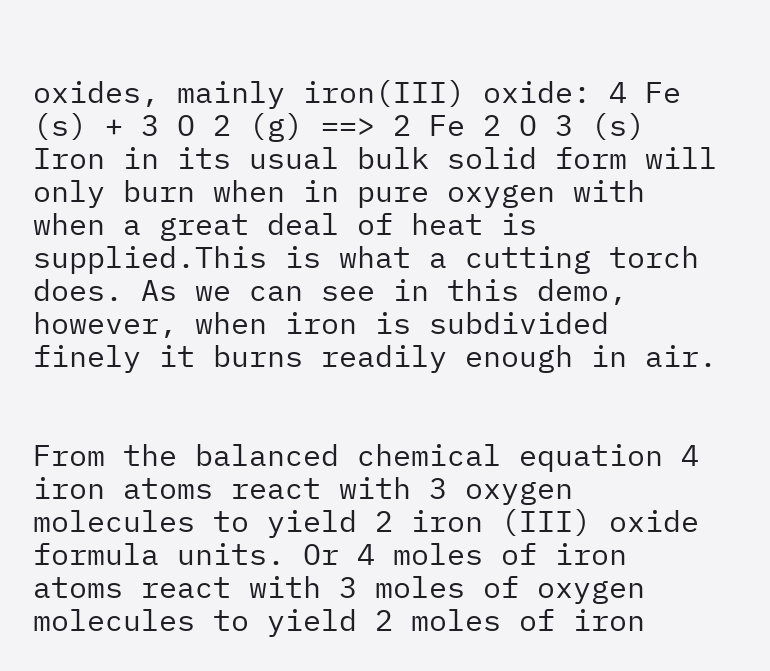oxides, mainly iron(III) oxide: 4 Fe (s) + 3 O 2 (g) ==> 2 Fe 2 O 3 (s) Iron in its usual bulk solid form will only burn when in pure oxygen with when a great deal of heat is supplied.This is what a cutting torch does. As we can see in this demo, however, when iron is subdivided finely it burns readily enough in air.


From the balanced chemical equation 4 iron atoms react with 3 oxygen molecules to yield 2 iron (III) oxide formula units. Or 4 moles of iron atoms react with 3 moles of oxygen molecules to yield 2 moles of iron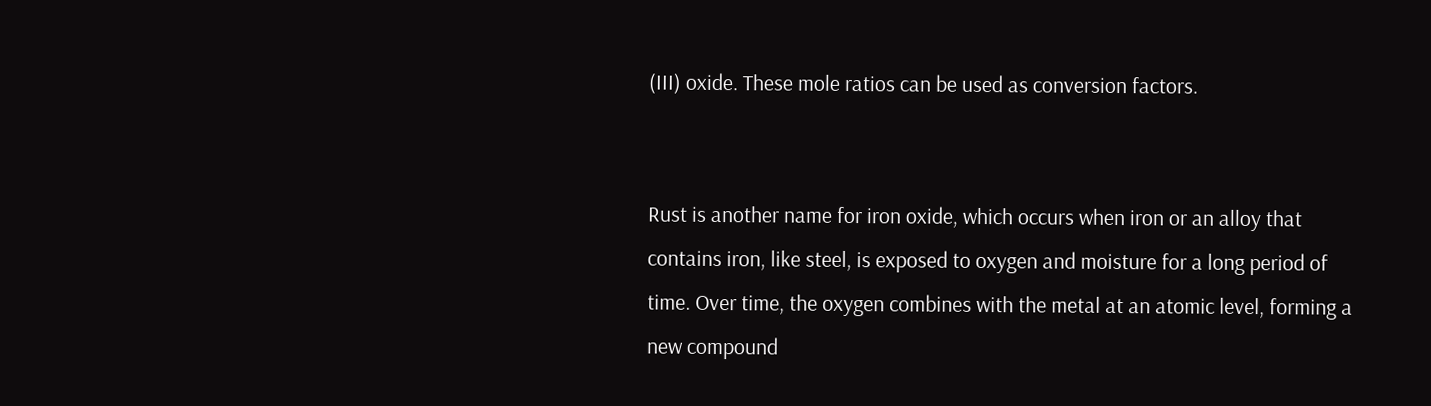(III) oxide. These mole ratios can be used as conversion factors.


Rust is another name for iron oxide, which occurs when iron or an alloy that contains iron, like steel, is exposed to oxygen and moisture for a long period of time. Over time, the oxygen combines with the metal at an atomic level, forming a new compound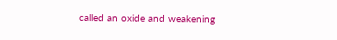called an oxide and weakening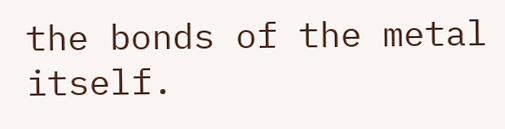the bonds of the metal itself.